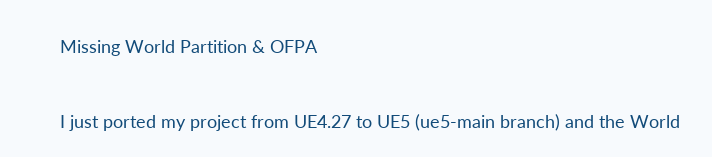Missing World Partition & OFPA


I just ported my project from UE4.27 to UE5 (ue5-main branch) and the World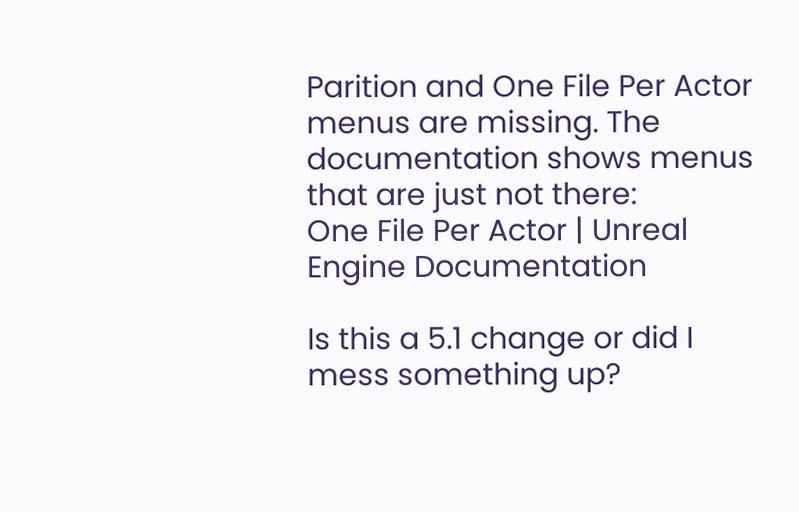Parition and One File Per Actor menus are missing. The documentation shows menus that are just not there:
One File Per Actor | Unreal Engine Documentation

Is this a 5.1 change or did I mess something up?